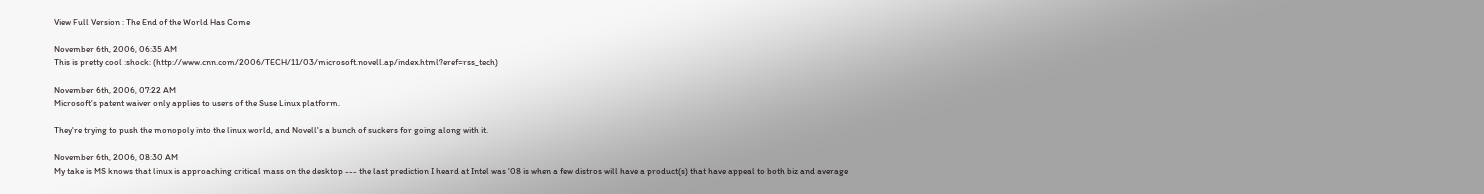View Full Version : The End of the World Has Come

November 6th, 2006, 06:35 AM
This is pretty cool :shock: (http://www.cnn.com/2006/TECH/11/03/microsoft.novell.ap/index.html?eref=rss_tech)

November 6th, 2006, 07:22 AM
Microsoft's patent waiver only applies to users of the Suse Linux platform.

They're trying to push the monopoly into the linux world, and Novell's a bunch of suckers for going along with it.

November 6th, 2006, 08:30 AM
My take is MS knows that linux is approaching critical mass on the desktop --- the last prediction I heard at Intel was '08 is when a few distros will have a product(s) that have appeal to both biz and average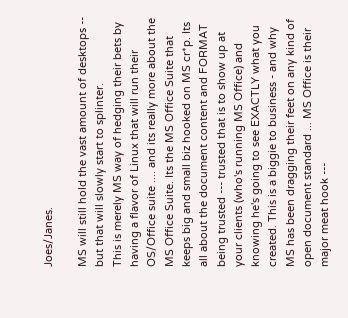Joes/Janes.

MS will still hold the vast amount of desktops -- but that will slowly start to splinter.
This is merely MS way of hedging their bets by having a flavor of Linux that will run their OS/Office suite .... and its really more about the MS Office Suite. Its the MS Office Suite that keeps big and small biz hooked on MS cr*p. Its all about the document content and FORMAT being trusted --- trusted that is to show up at your clients (who's running MS Office) and knowing he's going to see EXACTLY what you created. This is a biggie to business - and why MS has been dragging their feet on any kind of open document standard ... MS Office is their major meat hook ---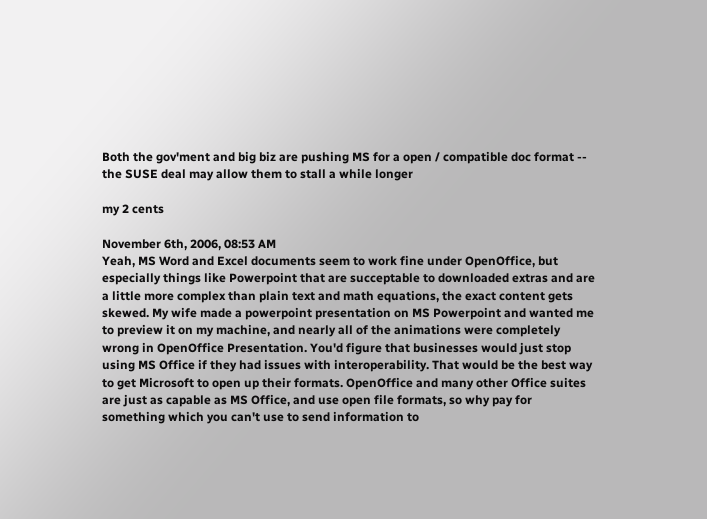Both the gov'ment and big biz are pushing MS for a open / compatible doc format -- the SUSE deal may allow them to stall a while longer

my 2 cents

November 6th, 2006, 08:53 AM
Yeah, MS Word and Excel documents seem to work fine under OpenOffice, but especially things like Powerpoint that are succeptable to downloaded extras and are a little more complex than plain text and math equations, the exact content gets skewed. My wife made a powerpoint presentation on MS Powerpoint and wanted me to preview it on my machine, and nearly all of the animations were completely wrong in OpenOffice Presentation. You'd figure that businesses would just stop using MS Office if they had issues with interoperability. That would be the best way to get Microsoft to open up their formats. OpenOffice and many other Office suites are just as capable as MS Office, and use open file formats, so why pay for something which you can't use to send information to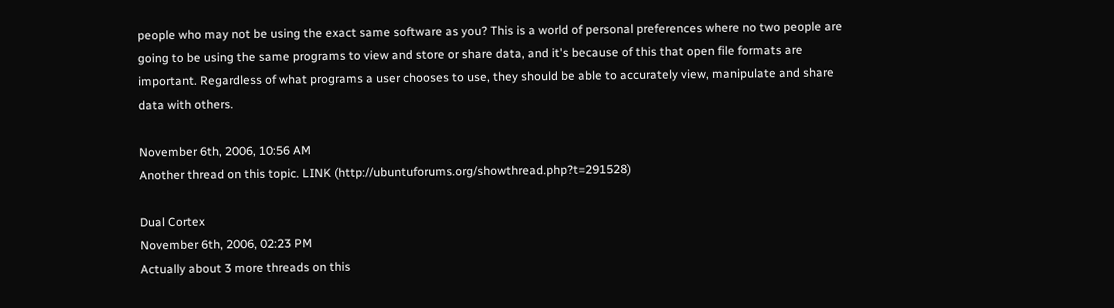people who may not be using the exact same software as you? This is a world of personal preferences where no two people are going to be using the same programs to view and store or share data, and it's because of this that open file formats are important. Regardless of what programs a user chooses to use, they should be able to accurately view, manipulate and share data with others.

November 6th, 2006, 10:56 AM
Another thread on this topic. LINK (http://ubuntuforums.org/showthread.php?t=291528)

Dual Cortex
November 6th, 2006, 02:23 PM
Actually about 3 more threads on this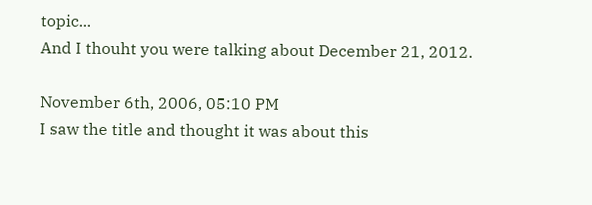topic...
And I thouht you were talking about December 21, 2012.

November 6th, 2006, 05:10 PM
I saw the title and thought it was about this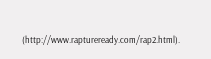(http://www.raptureready.com/rap2.html).